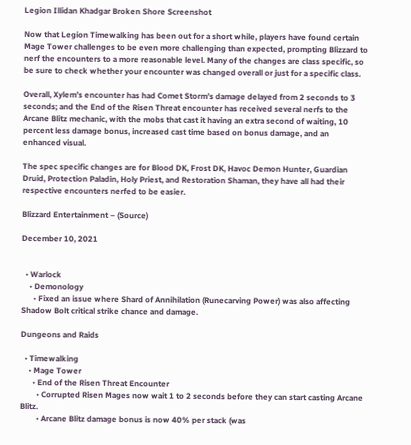Legion Illidan Khadgar Broken Shore Screenshot

Now that Legion Timewalking has been out for a short while, players have found certain Mage Tower challenges to be even more challenging than expected, prompting Blizzard to nerf the encounters to a more reasonable level. Many of the changes are class specific, so be sure to check whether your encounter was changed overall or just for a specific class.

Overall, Xylem’s encounter has had Comet Storm’s damage delayed from 2 seconds to 3 seconds; and the End of the Risen Threat encounter has received several nerfs to the Arcane Blitz mechanic, with the mobs that cast it having an extra second of waiting, 10 percent less damage bonus, increased cast time based on bonus damage, and an enhanced visual.

The spec specific changes are for Blood DK, Frost DK, Havoc Demon Hunter, Guardian Druid, Protection Paladin, Holy Priest, and Restoration Shaman, they have all had their respective encounters nerfed to be easier.

Blizzard Entertainment – (Source)

December 10, 2021


  • Warlock
    • Demonology
      • Fixed an issue where Shard of Annihilation (Runecarving Power) was also affecting Shadow Bolt critical strike chance and damage.

Dungeons and Raids

  • Timewalking
    • Mage Tower
      • End of the Risen Threat Encounter
        • Corrupted Risen Mages now wait 1 to 2 seconds before they can start casting Arcane Blitz.
        • Arcane Blitz damage bonus is now 40% per stack (was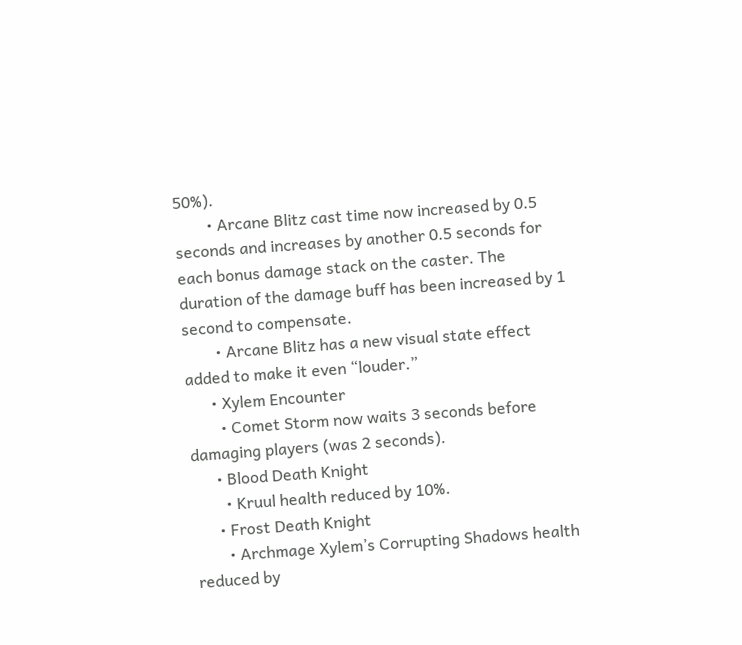50%).
        • Arcane Blitz cast time now increased by 0.5 seconds and increases by another 0.5 seconds for each bonus damage stack on the caster. The duration of the damage buff has been increased by 1 second to compensate.
        • Arcane Blitz has a new visual state effect added to make it even “louder.”
      • Xylem Encounter
        • Comet Storm now waits 3 seconds before damaging players (was 2 seconds).
      • Blood Death Knight
        • Kruul health reduced by 10%.
      • Frost Death Knight
        • Archmage Xylem’s Corrupting Shadows health reduced by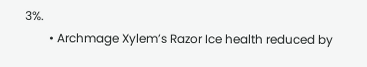3%.
        • Archmage Xylem’s Razor Ice health reduced by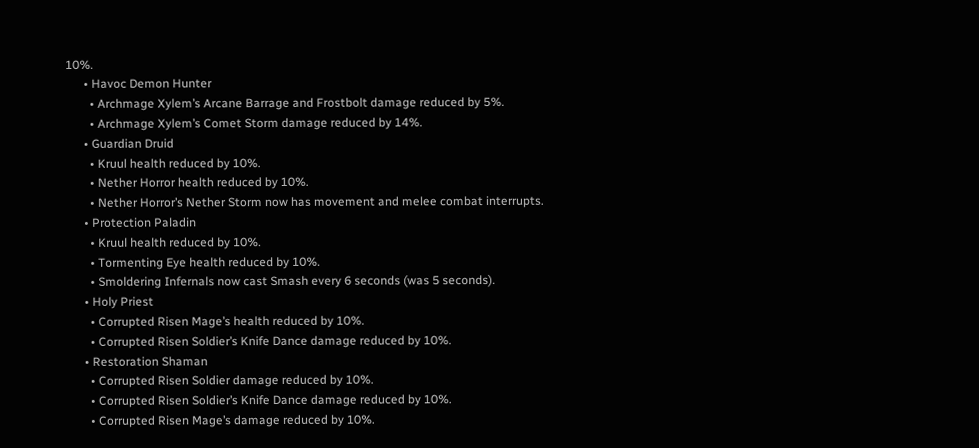10%.
      • Havoc Demon Hunter
        • Archmage Xylem’s Arcane Barrage and Frostbolt damage reduced by 5%.
        • Archmage Xylem’s Comet Storm damage reduced by 14%.
      • Guardian Druid
        • Kruul health reduced by 10%.
        • Nether Horror health reduced by 10%.
        • Nether Horror’s Nether Storm now has movement and melee combat interrupts.
      • Protection Paladin
        • Kruul health reduced by 10%.
        • Tormenting Eye health reduced by 10%.
        • Smoldering Infernals now cast Smash every 6 seconds (was 5 seconds).
      • Holy Priest
        • Corrupted Risen Mage’s health reduced by 10%.
        • Corrupted Risen Soldier’s Knife Dance damage reduced by 10%.
      • Restoration Shaman
        • Corrupted Risen Soldier damage reduced by 10%.
        • Corrupted Risen Soldier’s Knife Dance damage reduced by 10%.
        • Corrupted Risen Mage’s damage reduced by 10%.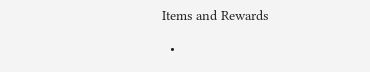Items and Rewards

  •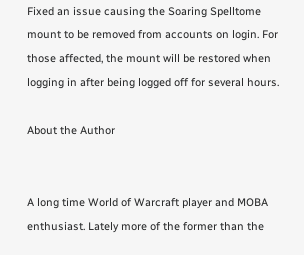Fixed an issue causing the Soaring Spelltome mount to be removed from accounts on login. For those affected, the mount will be restored when logging in after being logged off for several hours.

About the Author


A long time World of Warcraft player and MOBA enthusiast. Lately more of the former than the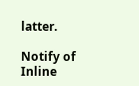latter.

Notify of
Inline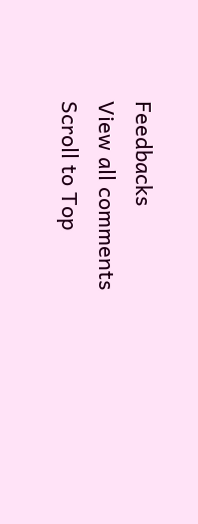Feedbacks
View all comments
Scroll to Top